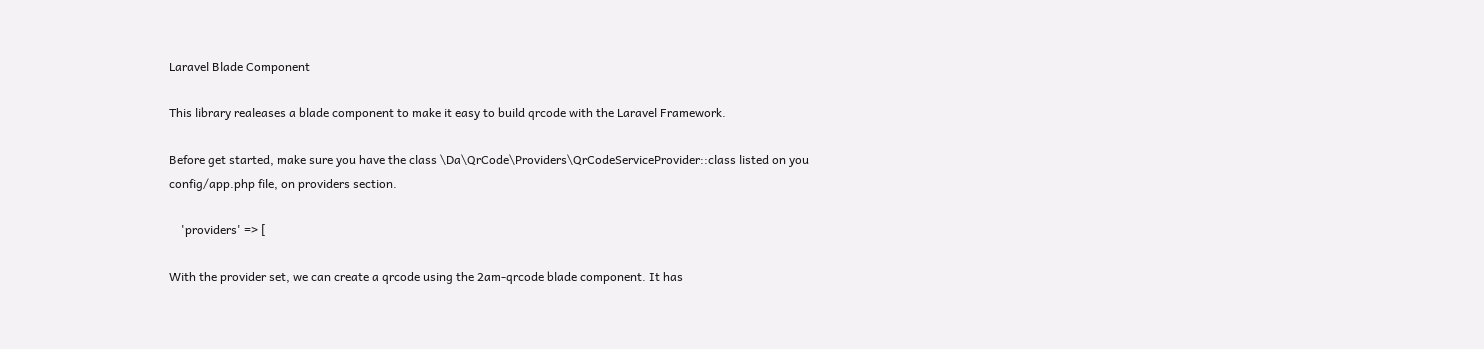Laravel Blade Component

This library realeases a blade component to make it easy to build qrcode with the Laravel Framework.

Before get started, make sure you have the class \Da\QrCode\Providers\QrCodeServiceProvider::class listed on you config/app.php file, on providers section.

    'providers' => [

With the provider set, we can create a qrcode using the 2am-qrcode blade component. It has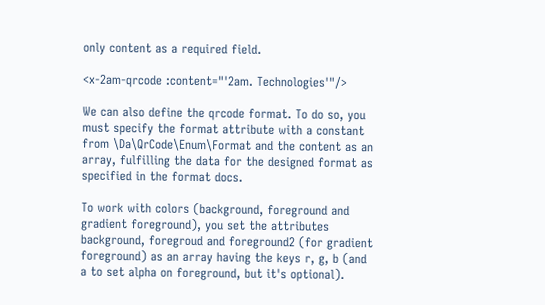only content as a required field.

<x-2am-qrcode :content="'2am. Technologies'"/>

We can also define the qrcode format. To do so, you must specify the format attribute with a constant from \Da\QrCode\Enum\Format and the content as an array, fulfilling the data for the designed format as specified in the format docs.

To work with colors (background, foreground and gradient foreground), you set the attributes background, foregroud and foreground2 (for gradient foreground) as an array having the keys r, g, b (and a to set alpha on foreground, but it's optional).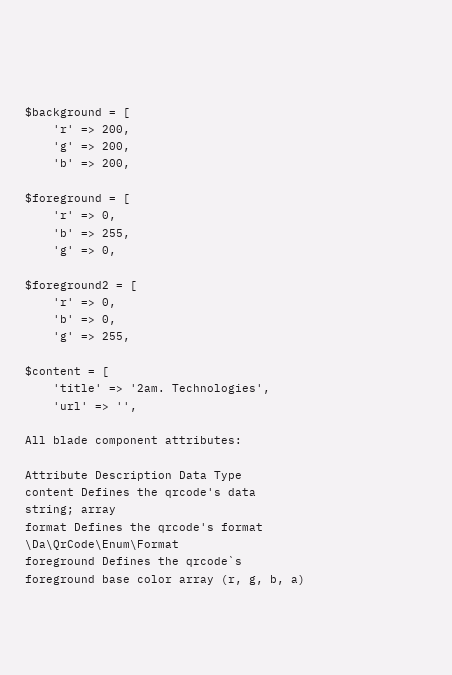$background = [
    'r' => 200,
    'g' => 200,
    'b' => 200,

$foreground = [
    'r' => 0,
    'b' => 255,
    'g' => 0,

$foreground2 = [
    'r' => 0,
    'b' => 0,
    'g' => 255,

$content = [
    'title' => '2am. Technologies',
    'url' => '',

All blade component attributes:

Attribute Description Data Type
content Defines the qrcode's data string; array
format Defines the qrcode's format \Da\QrCode\Enum\Format
foreground Defines the qrcode`s foreground base color array (r, g, b, a)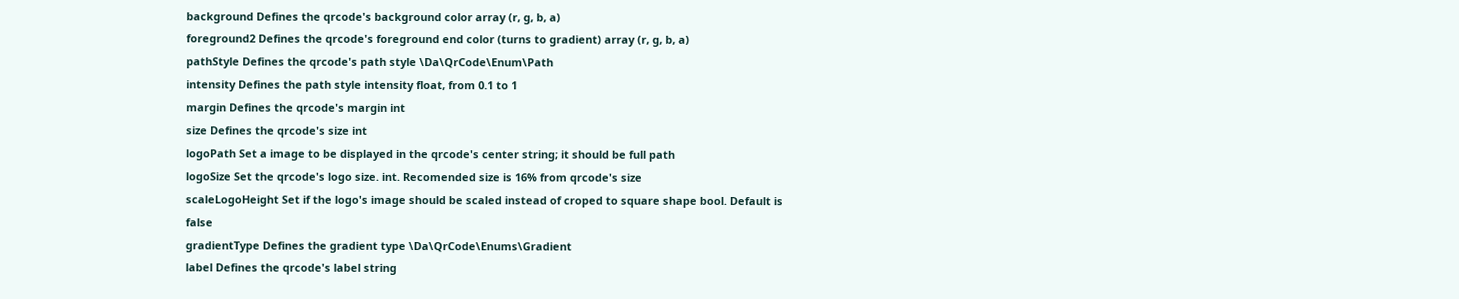background Defines the qrcode's background color array (r, g, b, a)
foreground2 Defines the qrcode's foreground end color (turns to gradient) array (r, g, b, a)
pathStyle Defines the qrcode's path style \Da\QrCode\Enum\Path
intensity Defines the path style intensity float, from 0.1 to 1
margin Defines the qrcode's margin int
size Defines the qrcode's size int
logoPath Set a image to be displayed in the qrcode's center string; it should be full path
logoSize Set the qrcode's logo size. int. Recomended size is 16% from qrcode's size
scaleLogoHeight Set if the logo's image should be scaled instead of croped to square shape bool. Default is false
gradientType Defines the gradient type \Da\QrCode\Enums\Gradient
label Defines the qrcode's label string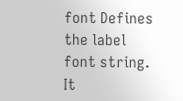font Defines the label font string. It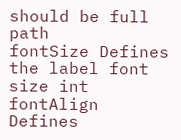should be full path
fontSize Defines the label font size int
fontAlign Defines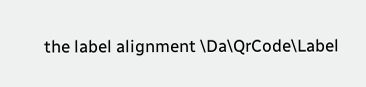the label alignment \Da\QrCode\Label